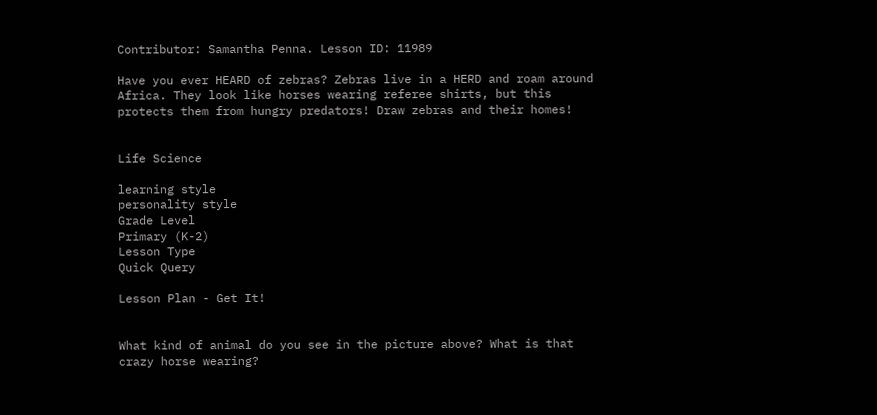Contributor: Samantha Penna. Lesson ID: 11989

Have you ever HEARD of zebras? Zebras live in a HERD and roam around Africa. They look like horses wearing referee shirts, but this protects them from hungry predators! Draw zebras and their homes!


Life Science

learning style
personality style
Grade Level
Primary (K-2)
Lesson Type
Quick Query

Lesson Plan - Get It!


What kind of animal do you see in the picture above? What is that crazy horse wearing?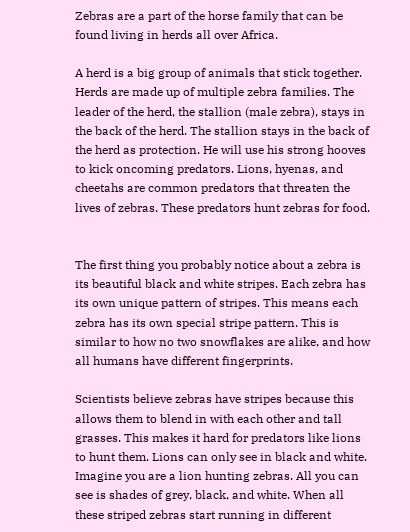Zebras are a part of the horse family that can be found living in herds all over Africa.

A herd is a big group of animals that stick together. Herds are made up of multiple zebra families. The leader of the herd, the stallion (male zebra), stays in the back of the herd. The stallion stays in the back of the herd as protection. He will use his strong hooves to kick oncoming predators. Lions, hyenas, and cheetahs are common predators that threaten the lives of zebras. These predators hunt zebras for food.


The first thing you probably notice about a zebra is its beautiful black and white stripes. Each zebra has its own unique pattern of stripes. This means each zebra has its own special stripe pattern. This is similar to how no two snowflakes are alike, and how all humans have different fingerprints.

Scientists believe zebras have stripes because this allows them to blend in with each other and tall grasses. This makes it hard for predators like lions to hunt them. Lions can only see in black and white. Imagine you are a lion hunting zebras. All you can see is shades of grey, black, and white. When all these striped zebras start running in different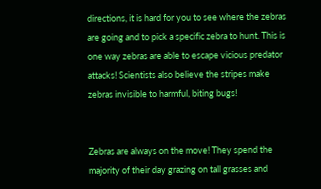directions, it is hard for you to see where the zebras are going and to pick a specific zebra to hunt. This is one way zebras are able to escape vicious predator attacks! Scientists also believe the stripes make zebras invisible to harmful, biting bugs!


Zebras are always on the move! They spend the majority of their day grazing on tall grasses and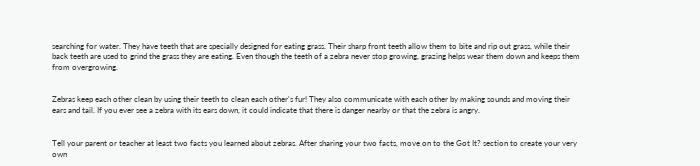searching for water. They have teeth that are specially designed for eating grass. Their sharp front teeth allow them to bite and rip out grass, while their back teeth are used to grind the grass they are eating. Even though the teeth of a zebra never stop growing, grazing helps wear them down and keeps them from overgrowing.


Zebras keep each other clean by using their teeth to clean each other's fur! They also communicate with each other by making sounds and moving their ears and tail. If you ever see a zebra with its ears down, it could indicate that there is danger nearby or that the zebra is angry.


Tell your parent or teacher at least two facts you learned about zebras. After sharing your two facts, move on to the Got It? section to create your very own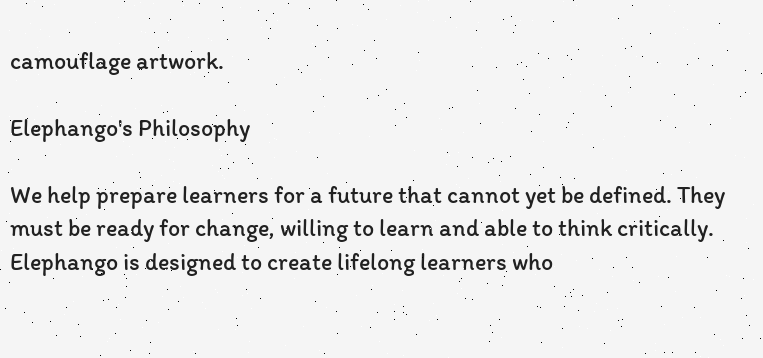camouflage artwork.

Elephango's Philosophy

We help prepare learners for a future that cannot yet be defined. They must be ready for change, willing to learn and able to think critically. Elephango is designed to create lifelong learners who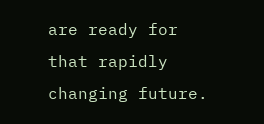are ready for that rapidly changing future.